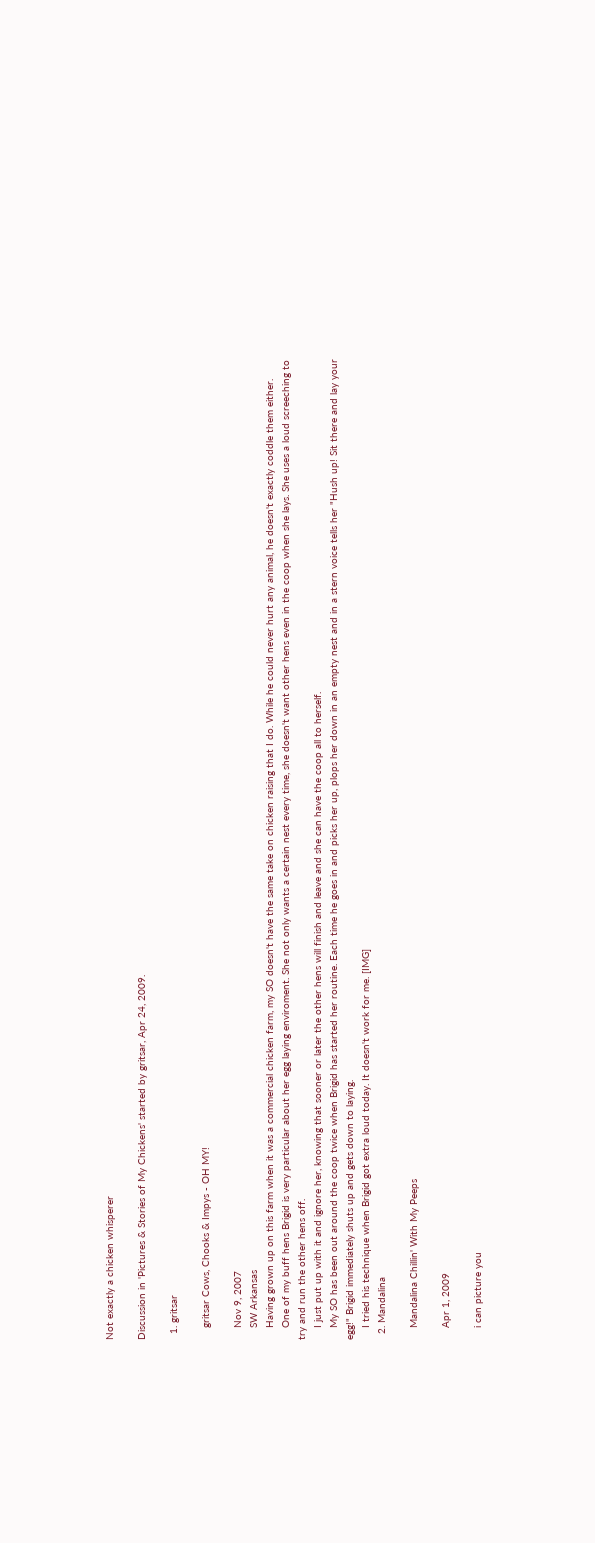Not exactly a chicken whisperer

Discussion in 'Pictures & Stories of My Chickens' started by gritsar, Apr 24, 2009.

  1. gritsar

    gritsar Cows, Chooks & Impys - OH MY!

    Nov 9, 2007
    SW Arkansas
    Having grown up on this farm when it was a commercial chicken farm, my SO doesn't have the same take on chicken raising that I do. While he could never hurt any animal, he doesn't exactly coddle them either.
    One of my buff hens Brigid is very particular about her egg laying enviroment. She not only wants a certain nest every time, she doesn't want other hens even in the coop when she lays. She uses a loud screeching to try and run the other hens off.
    I just put up with it and ignore her, knowing that sooner or later the other hens will finish and leave and she can have the coop all to herself.
    My SO has been out around the coop twice when Brigid has started her routine. Each time he goes in and picks her up, plops her down in an empty nest and in a stern voice tells her "Hush up! Sit there and lay your egg!" Brigid immediately shuts up and gets down to laying.
    I tried his technique when Brigid got extra loud today. It doesn't work for me. [IMG]
  2. Mandalina

    Mandalina Chillin' With My Peeps

    Apr 1, 2009

    i can picture you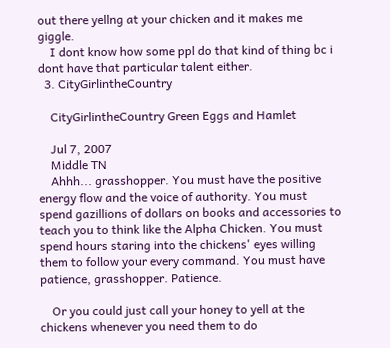out there yellng at your chicken and it makes me giggle.
    I dont know how some ppl do that kind of thing bc i dont have that particular talent either.
  3. CityGirlintheCountry

    CityGirlintheCountry Green Eggs and Hamlet

    Jul 7, 2007
    Middle TN
    Ahhh... grasshopper. You must have the positive energy flow and the voice of authority. You must spend gazillions of dollars on books and accessories to teach you to think like the Alpha Chicken. You must spend hours staring into the chickens' eyes willing them to follow your every command. You must have patience, grasshopper. Patience.

    Or you could just call your honey to yell at the chickens whenever you need them to do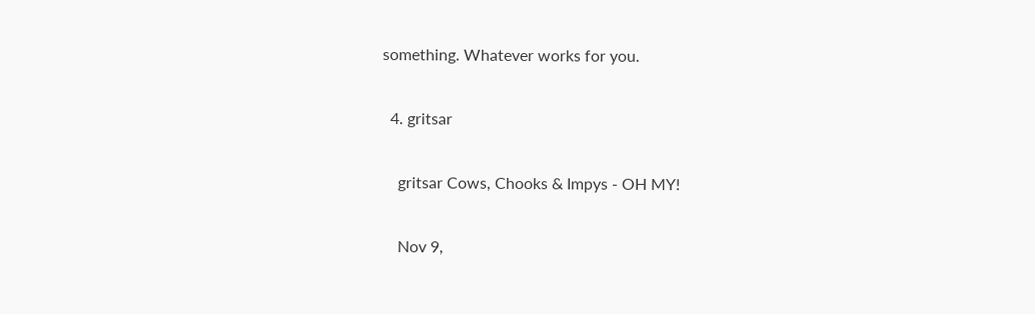something. Whatever works for you.

  4. gritsar

    gritsar Cows, Chooks & Impys - OH MY!

    Nov 9,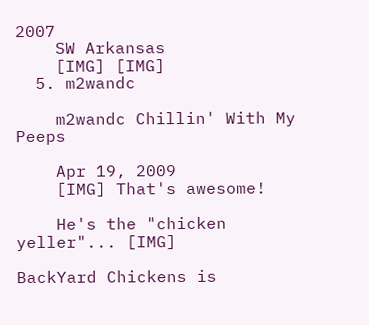2007
    SW Arkansas
    [IMG] [IMG]
  5. m2wandc

    m2wandc Chillin' With My Peeps

    Apr 19, 2009
    [IMG] That's awesome!

    He's the "chicken yeller"... [IMG]

BackYard Chickens is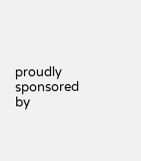proudly sponsored by